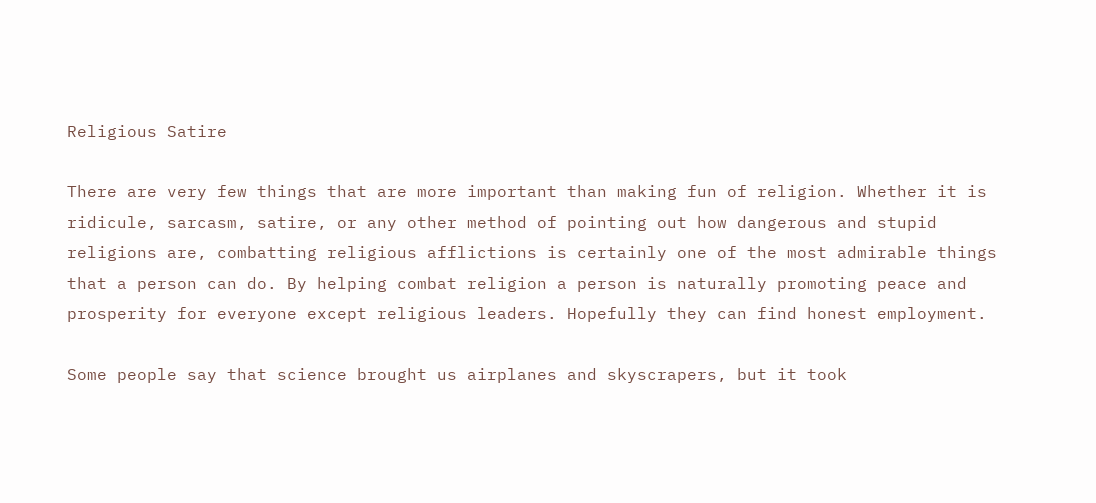Religious Satire

There are very few things that are more important than making fun of religion. Whether it is ridicule, sarcasm, satire, or any other method of pointing out how dangerous and stupid religions are, combatting religious afflictions is certainly one of the most admirable things that a person can do. By helping combat religion a person is naturally promoting peace and prosperity for everyone except religious leaders. Hopefully they can find honest employment.

Some people say that science brought us airplanes and skyscrapers, but it took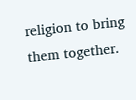religion to bring them together.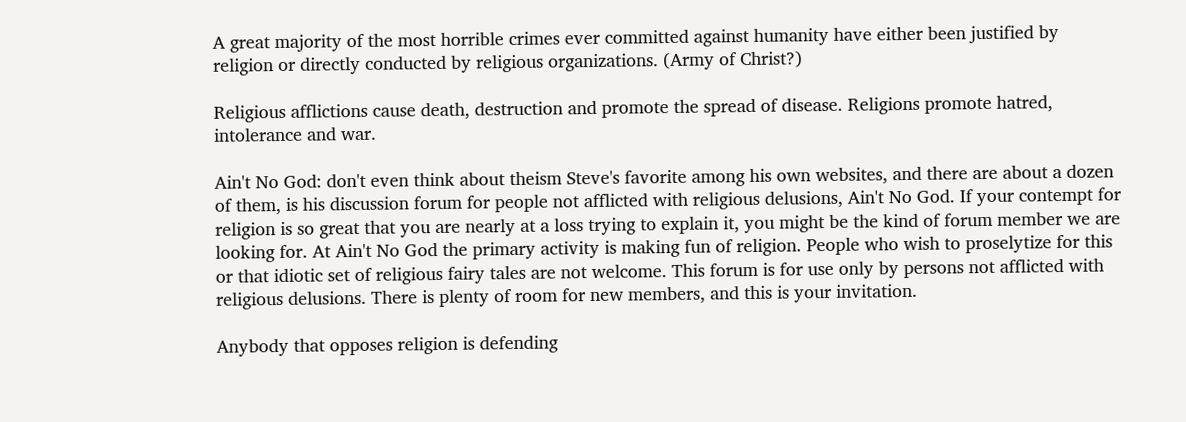A great majority of the most horrible crimes ever committed against humanity have either been justified by religion or directly conducted by religious organizations. (Army of Christ?)

Religious afflictions cause death, destruction and promote the spread of disease. Religions promote hatred, intolerance and war.

Ain't No God: don't even think about theism Steve's favorite among his own websites, and there are about a dozen of them, is his discussion forum for people not afflicted with religious delusions, Ain't No God. If your contempt for religion is so great that you are nearly at a loss trying to explain it, you might be the kind of forum member we are looking for. At Ain't No God the primary activity is making fun of religion. People who wish to proselytize for this or that idiotic set of religious fairy tales are not welcome. This forum is for use only by persons not afflicted with religious delusions. There is plenty of room for new members, and this is your invitation.

Anybody that opposes religion is defending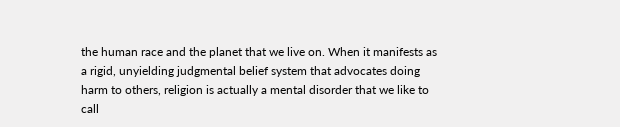the human race and the planet that we live on. When it manifests as a rigid, unyielding judgmental belief system that advocates doing harm to others, religion is actually a mental disorder that we like to call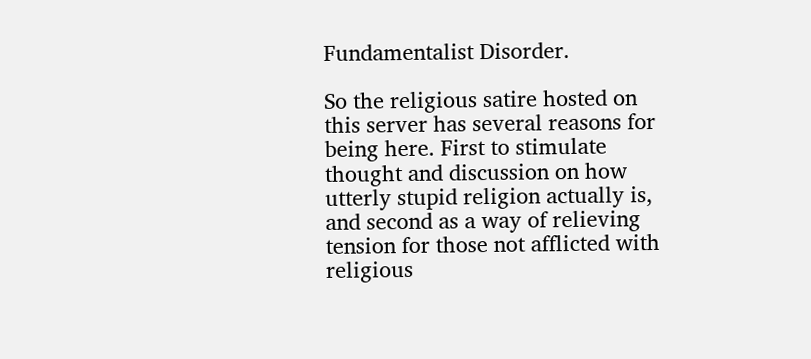Fundamentalist Disorder.

So the religious satire hosted on this server has several reasons for being here. First to stimulate thought and discussion on how utterly stupid religion actually is, and second as a way of relieving tension for those not afflicted with religious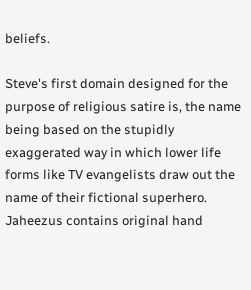beliefs.

Steve's first domain designed for the purpose of religious satire is, the name being based on the stupidly exaggerated way in which lower life forms like TV evangelists draw out the name of their fictional superhero. Jaheezus contains original hand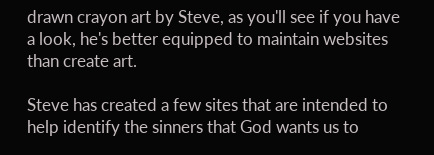drawn crayon art by Steve, as you'll see if you have a look, he's better equipped to maintain websites than create art.

Steve has created a few sites that are intended to help identify the sinners that God wants us to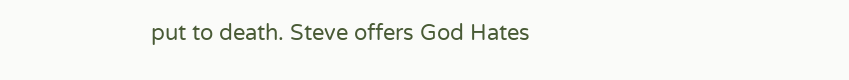put to death. Steve offers God Hates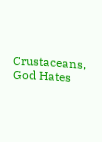Crustaceans, God Hates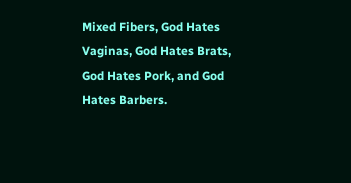Mixed Fibers, God Hates Vaginas, God Hates Brats, God Hates Pork, and God Hates Barbers.